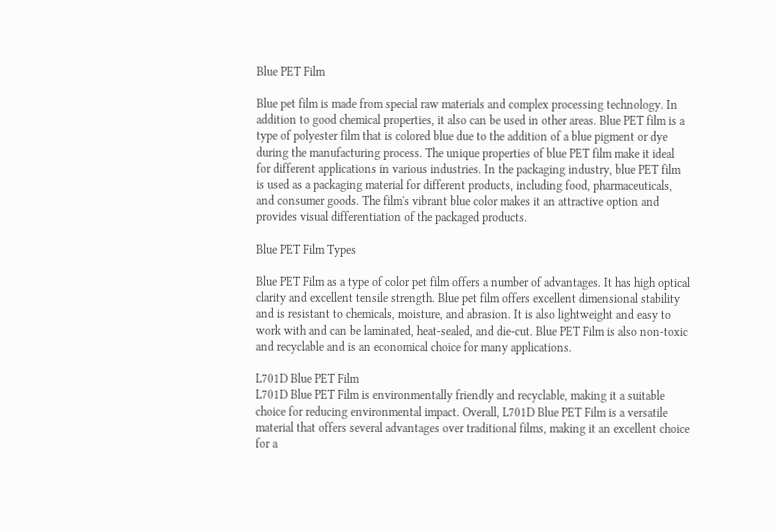Blue PET Film

Blue pet film is made from special raw materials and complex processing technology. In addition to good chemical properties, it also can be used in other areas. Blue PET film is a type of polyester film that is colored blue due to the addition of a blue pigment or dye during the manufacturing process. The unique properties of blue PET film make it ideal for different applications in various industries. In the packaging industry, blue PET film is used as a packaging material for different products, including food, pharmaceuticals, and consumer goods. The film's vibrant blue color makes it an attractive option and provides visual differentiation of the packaged products.

Blue PET Film Types

Blue PET Film as a type of color pet film offers a number of advantages. It has high optical clarity and excellent tensile strength. Blue pet film offers excellent dimensional stability and is resistant to chemicals, moisture, and abrasion. It is also lightweight and easy to work with and can be laminated, heat-sealed, and die-cut. Blue PET Film is also non-toxic and recyclable and is an economical choice for many applications.

L701D Blue PET Film
L701D Blue PET Film is environmentally friendly and recyclable, making it a suitable choice for reducing environmental impact. Overall, L701D Blue PET Film is a versatile material that offers several advantages over traditional films, making it an excellent choice for a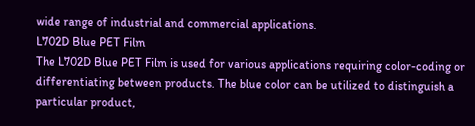wide range of industrial and commercial applications.
L702D Blue PET Film
The L702D Blue PET Film is used for various applications requiring color-coding or differentiating between products. The blue color can be utilized to distinguish a particular product,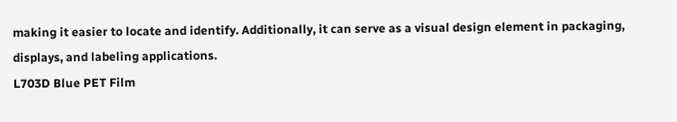making it easier to locate and identify. Additionally, it can serve as a visual design element in packaging, displays, and labeling applications.
L703D Blue PET Film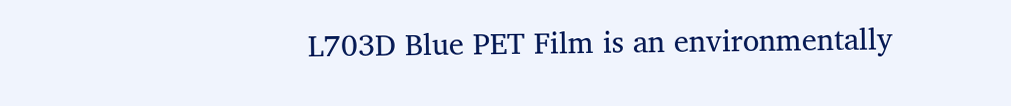L703D Blue PET Film is an environmentally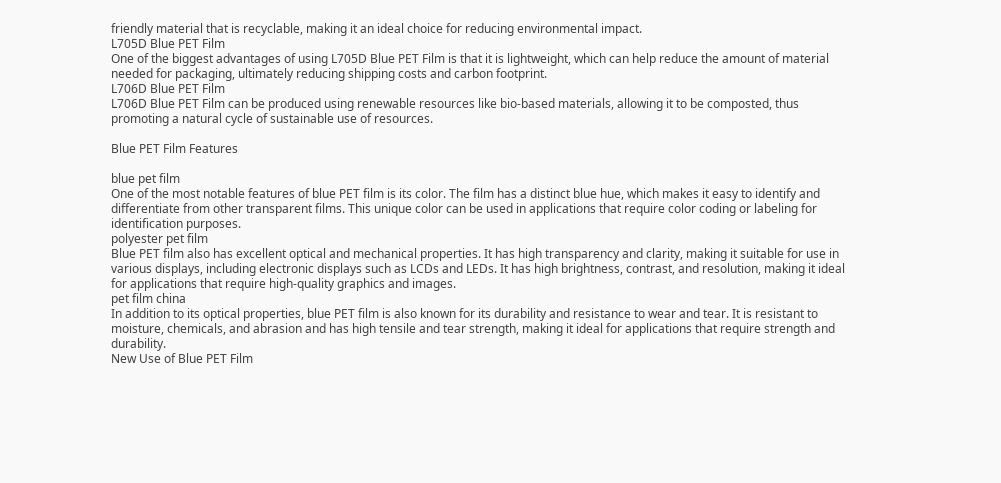friendly material that is recyclable, making it an ideal choice for reducing environmental impact.
L705D Blue PET Film
One of the biggest advantages of using L705D Blue PET Film is that it is lightweight, which can help reduce the amount of material needed for packaging, ultimately reducing shipping costs and carbon footprint.
L706D Blue PET Film
L706D Blue PET Film can be produced using renewable resources like bio-based materials, allowing it to be composted, thus promoting a natural cycle of sustainable use of resources.

Blue PET Film Features

blue pet film
One of the most notable features of blue PET film is its color. The film has a distinct blue hue, which makes it easy to identify and differentiate from other transparent films. This unique color can be used in applications that require color coding or labeling for identification purposes.
polyester pet film
Blue PET film also has excellent optical and mechanical properties. It has high transparency and clarity, making it suitable for use in various displays, including electronic displays such as LCDs and LEDs. It has high brightness, contrast, and resolution, making it ideal for applications that require high-quality graphics and images.
pet film china
In addition to its optical properties, blue PET film is also known for its durability and resistance to wear and tear. It is resistant to moisture, chemicals, and abrasion and has high tensile and tear strength, making it ideal for applications that require strength and durability.
New Use of Blue PET Film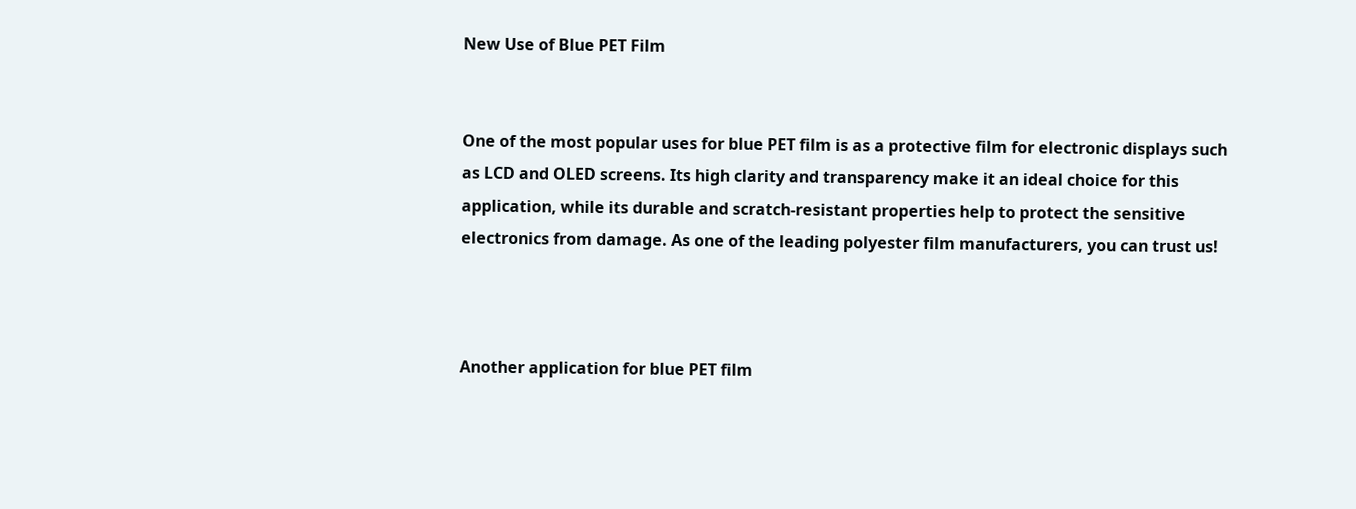New Use of Blue PET Film


One of the most popular uses for blue PET film is as a protective film for electronic displays such as LCD and OLED screens. Its high clarity and transparency make it an ideal choice for this application, while its durable and scratch-resistant properties help to protect the sensitive electronics from damage. As one of the leading polyester film manufacturers, you can trust us!



Another application for blue PET film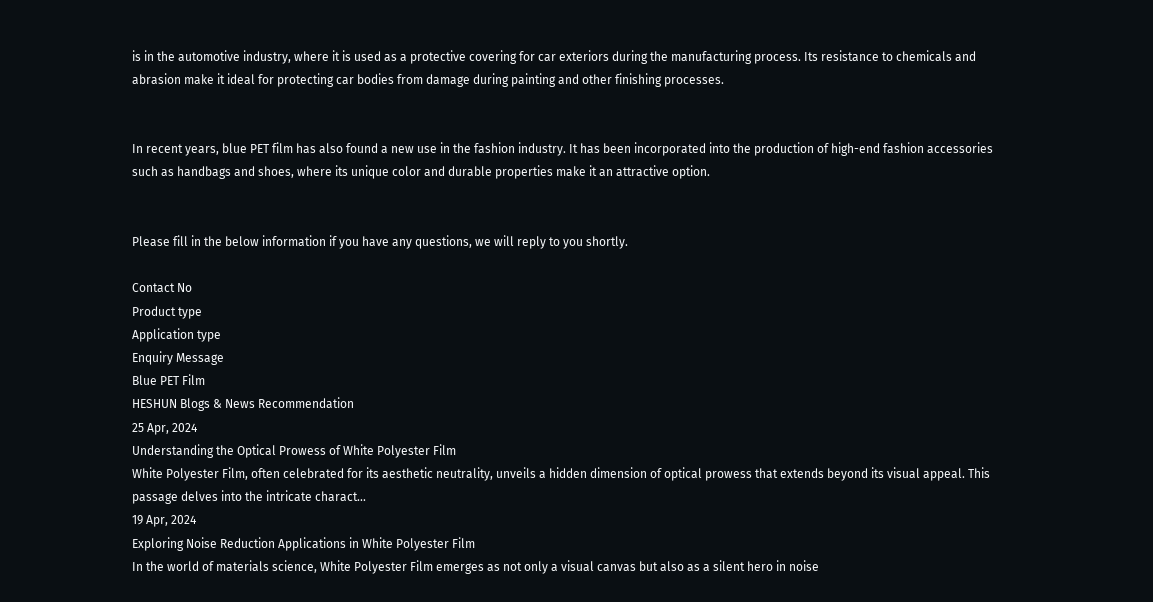is in the automotive industry, where it is used as a protective covering for car exteriors during the manufacturing process. Its resistance to chemicals and abrasion make it ideal for protecting car bodies from damage during painting and other finishing processes.


In recent years, blue PET film has also found a new use in the fashion industry. It has been incorporated into the production of high-end fashion accessories such as handbags and shoes, where its unique color and durable properties make it an attractive option.


Please fill in the below information if you have any questions, we will reply to you shortly.

Contact No
Product type
Application type
Enquiry Message
Blue PET Film
HESHUN Blogs & News Recommendation
25 Apr, 2024
Understanding the Optical Prowess of White Polyester Film
White Polyester Film, often celebrated for its aesthetic neutrality, unveils a hidden dimension of optical prowess that extends beyond its visual appeal. This passage delves into the intricate charact...
19 Apr, 2024
Exploring Noise Reduction Applications in White Polyester Film
In the world of materials science, White Polyester Film emerges as not only a visual canvas but also as a silent hero in noise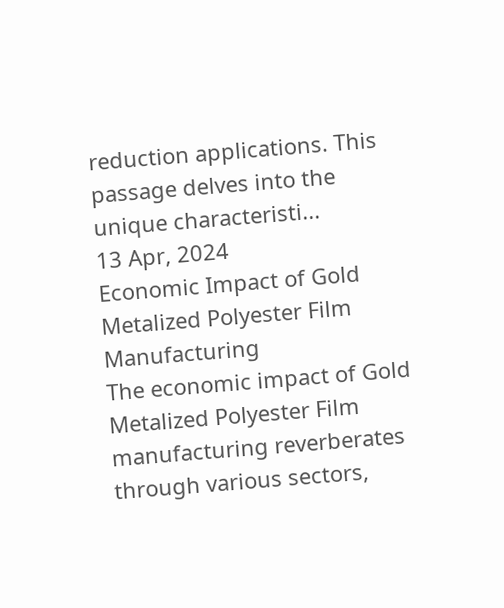reduction applications. This passage delves into the unique characteristi...
13 Apr, 2024
Economic Impact of Gold Metalized Polyester Film Manufacturing
The economic impact of Gold Metalized Polyester Film manufacturing reverberates through various sectors,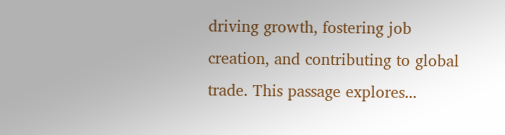driving growth, fostering job creation, and contributing to global trade. This passage explores...